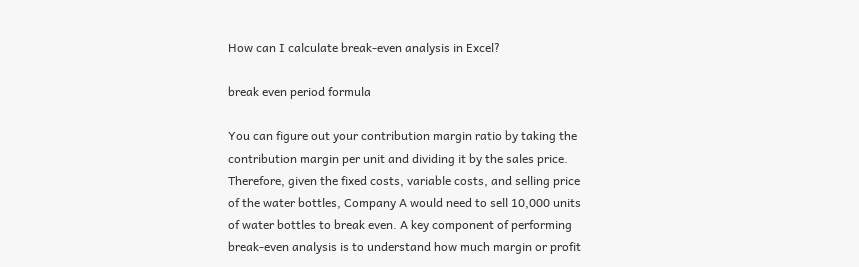How can I calculate break-even analysis in Excel?

break even period formula

You can figure out your contribution margin ratio by taking the contribution margin per unit and dividing it by the sales price. Therefore, given the fixed costs, variable costs, and selling price of the water bottles, Company A would need to sell 10,000 units of water bottles to break even. A key component of performing break-even analysis is to understand how much margin or profit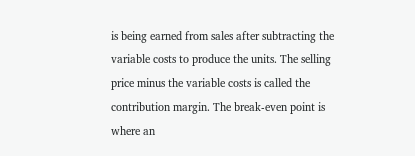is being earned from sales after subtracting the variable costs to produce the units. The selling price minus the variable costs is called the contribution margin. The break-even point is where an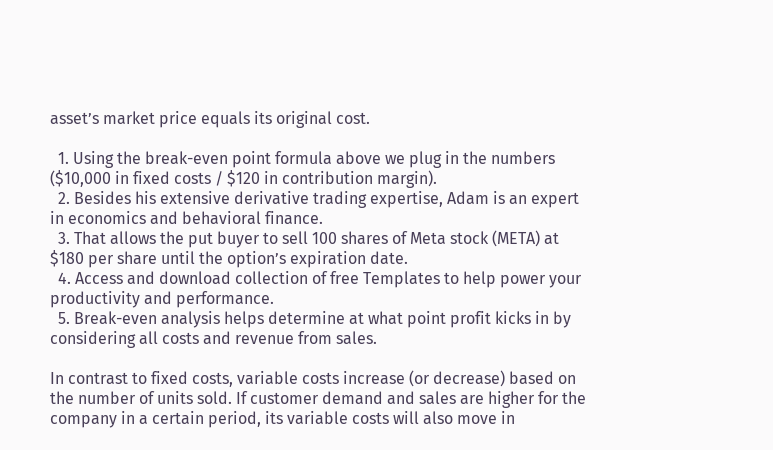asset’s market price equals its original cost.

  1. Using the break-even point formula above we plug in the numbers ($10,000 in fixed costs / $120 in contribution margin).
  2. Besides his extensive derivative trading expertise, Adam is an expert in economics and behavioral finance.
  3. That allows the put buyer to sell 100 shares of Meta stock (META) at $180 per share until the option’s expiration date.
  4. Access and download collection of free Templates to help power your productivity and performance.
  5. Break-even analysis helps determine at what point profit kicks in by considering all costs and revenue from sales.

In contrast to fixed costs, variable costs increase (or decrease) based on the number of units sold. If customer demand and sales are higher for the company in a certain period, its variable costs will also move in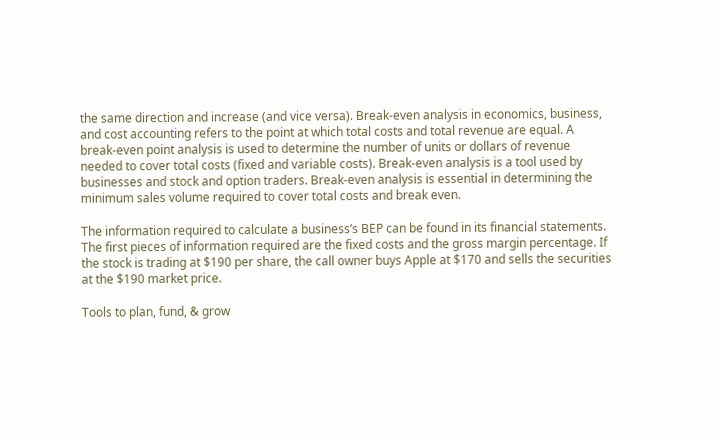the same direction and increase (and vice versa). Break-even analysis in economics, business, and cost accounting refers to the point at which total costs and total revenue are equal. A break-even point analysis is used to determine the number of units or dollars of revenue needed to cover total costs (fixed and variable costs). Break-even analysis is a tool used by businesses and stock and option traders. Break-even analysis is essential in determining the minimum sales volume required to cover total costs and break even.

The information required to calculate a business’s BEP can be found in its financial statements. The first pieces of information required are the fixed costs and the gross margin percentage. If the stock is trading at $190 per share, the call owner buys Apple at $170 and sells the securities at the $190 market price.

Tools to plan, fund, & grow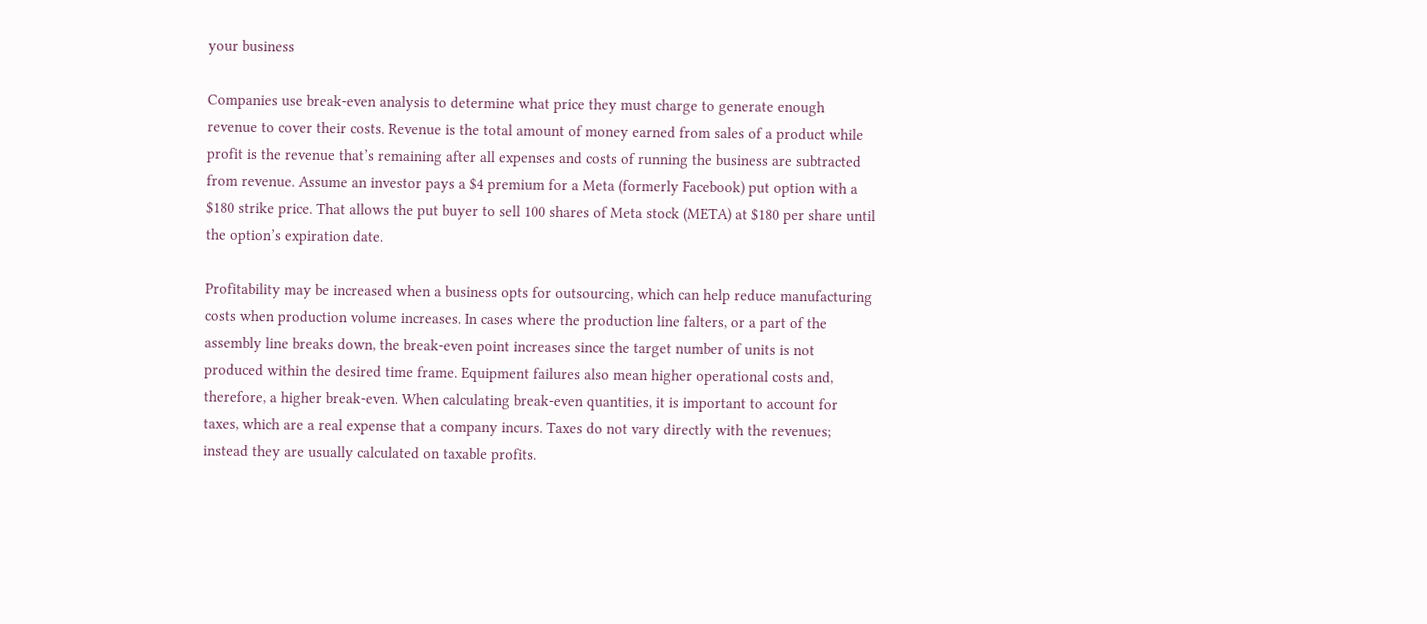your business

Companies use break-even analysis to determine what price they must charge to generate enough revenue to cover their costs. Revenue is the total amount of money earned from sales of a product while profit is the revenue that’s remaining after all expenses and costs of running the business are subtracted from revenue. Assume an investor pays a $4 premium for a Meta (formerly Facebook) put option with a $180 strike price. That allows the put buyer to sell 100 shares of Meta stock (META) at $180 per share until the option’s expiration date.

Profitability may be increased when a business opts for outsourcing, which can help reduce manufacturing costs when production volume increases. In cases where the production line falters, or a part of the assembly line breaks down, the break-even point increases since the target number of units is not produced within the desired time frame. Equipment failures also mean higher operational costs and, therefore, a higher break-even. When calculating break-even quantities, it is important to account for taxes, which are a real expense that a company incurs. Taxes do not vary directly with the revenues; instead they are usually calculated on taxable profits.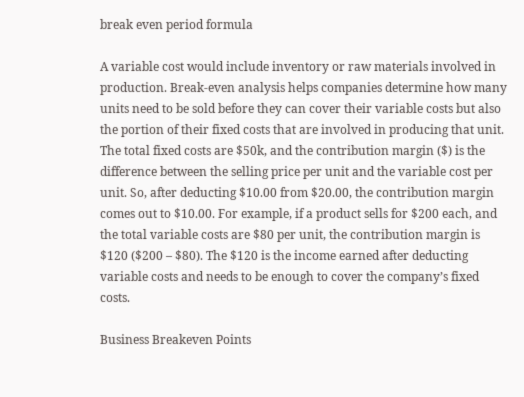break even period formula

A variable cost would include inventory or raw materials involved in production. Break-even analysis helps companies determine how many units need to be sold before they can cover their variable costs but also the portion of their fixed costs that are involved in producing that unit. The total fixed costs are $50k, and the contribution margin ($) is the difference between the selling price per unit and the variable cost per unit. So, after deducting $10.00 from $20.00, the contribution margin comes out to $10.00. For example, if a product sells for $200 each, and the total variable costs are $80 per unit, the contribution margin is $120 ($200 – $80). The $120 is the income earned after deducting variable costs and needs to be enough to cover the company’s fixed costs.

Business Breakeven Points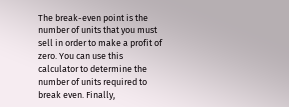The break-even point is the number of units that you must sell in order to make a profit of zero. You can use this calculator to determine the number of units required to break even. Finally,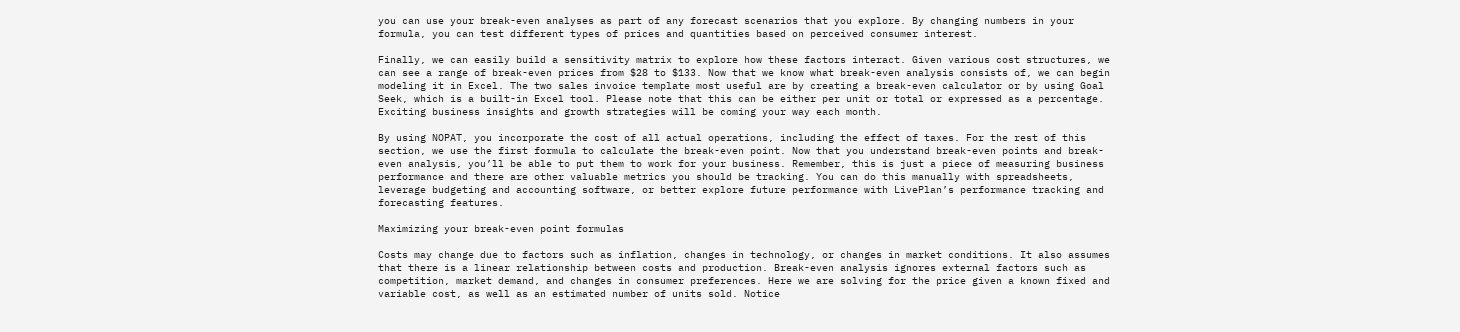you can use your break-even analyses as part of any forecast scenarios that you explore. By changing numbers in your formula, you can test different types of prices and quantities based on perceived consumer interest.

Finally, we can easily build a sensitivity matrix to explore how these factors interact. Given various cost structures, we can see a range of break-even prices from $28 to $133. Now that we know what break-even analysis consists of, we can begin modeling it in Excel. The two sales invoice template most useful are by creating a break-even calculator or by using Goal Seek, which is a built-in Excel tool. Please note that this can be either per unit or total or expressed as a percentage. Exciting business insights and growth strategies will be coming your way each month.

By using NOPAT, you incorporate the cost of all actual operations, including the effect of taxes. For the rest of this section, we use the first formula to calculate the break-even point. Now that you understand break-even points and break-even analysis, you’ll be able to put them to work for your business. Remember, this is just a piece of measuring business performance and there are other valuable metrics you should be tracking. You can do this manually with spreadsheets, leverage budgeting and accounting software, or better explore future performance with LivePlan’s performance tracking and forecasting features.

Maximizing your break-even point formulas

Costs may change due to factors such as inflation, changes in technology, or changes in market conditions. It also assumes that there is a linear relationship between costs and production. Break-even analysis ignores external factors such as competition, market demand, and changes in consumer preferences. Here we are solving for the price given a known fixed and variable cost, as well as an estimated number of units sold. Notice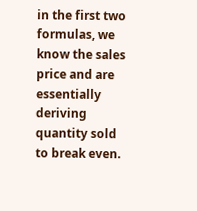in the first two formulas, we know the sales price and are essentially deriving quantity sold to break even.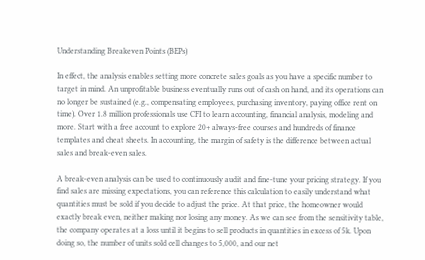Understanding Breakeven Points (BEPs)

In effect, the analysis enables setting more concrete sales goals as you have a specific number to target in mind. An unprofitable business eventually runs out of cash on hand, and its operations can no longer be sustained (e.g., compensating employees, purchasing inventory, paying office rent on time). Over 1.8 million professionals use CFI to learn accounting, financial analysis, modeling and more. Start with a free account to explore 20+ always-free courses and hundreds of finance templates and cheat sheets. In accounting, the margin of safety is the difference between actual sales and break-even sales.

A break-even analysis can be used to continuously audit and fine-tune your pricing strategy. If you find sales are missing expectations, you can reference this calculation to easily understand what quantities must be sold if you decide to adjust the price. At that price, the homeowner would exactly break even, neither making nor losing any money. As we can see from the sensitivity table, the company operates at a loss until it begins to sell products in quantities in excess of 5k. Upon doing so, the number of units sold cell changes to 5,000, and our net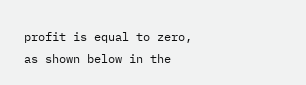profit is equal to zero, as shown below in the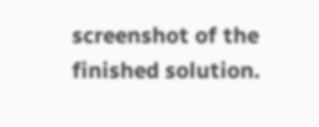screenshot of the finished solution.